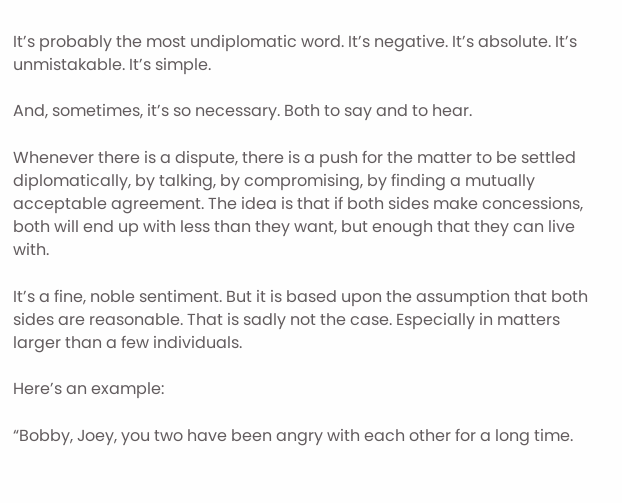It’s probably the most undiplomatic word. It’s negative. It’s absolute. It’s unmistakable. It’s simple.

And, sometimes, it’s so necessary. Both to say and to hear.

Whenever there is a dispute, there is a push for the matter to be settled diplomatically, by talking, by compromising, by finding a mutually acceptable agreement. The idea is that if both sides make concessions, both will end up with less than they want, but enough that they can live with.

It’s a fine, noble sentiment. But it is based upon the assumption that both sides are reasonable. That is sadly not the case. Especially in matters larger than a few individuals.

Here’s an example:

“Bobby, Joey, you two have been angry with each other for a long time.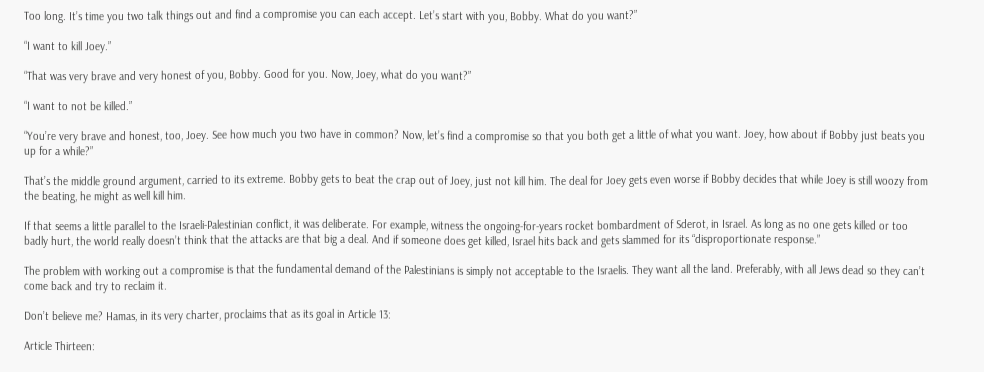Too long. It’s time you two talk things out and find a compromise you can each accept. Let’s start with you, Bobby. What do you want?”

“I want to kill Joey.”

“That was very brave and very honest of you, Bobby. Good for you. Now, Joey, what do you want?”

“I want to not be killed.”

“You’re very brave and honest, too, Joey. See how much you two have in common? Now, let’s find a compromise so that you both get a little of what you want. Joey, how about if Bobby just beats you up for a while?”

That’s the middle ground argument, carried to its extreme. Bobby gets to beat the crap out of Joey, just not kill him. The deal for Joey gets even worse if Bobby decides that while Joey is still woozy from the beating, he might as well kill him.

If that seems a little parallel to the Israeli-Palestinian conflict, it was deliberate. For example, witness the ongoing-for-years rocket bombardment of Sderot, in Israel. As long as no one gets killed or too badly hurt, the world really doesn’t think that the attacks are that big a deal. And if someone does get killed, Israel hits back and gets slammed for its “disproportionate response.”

The problem with working out a compromise is that the fundamental demand of the Palestinians is simply not acceptable to the Israelis. They want all the land. Preferably, with all Jews dead so they can’t come back and try to reclaim it.

Don’t believe me? Hamas, in its very charter, proclaims that as its goal in Article 13:

Article Thirteen: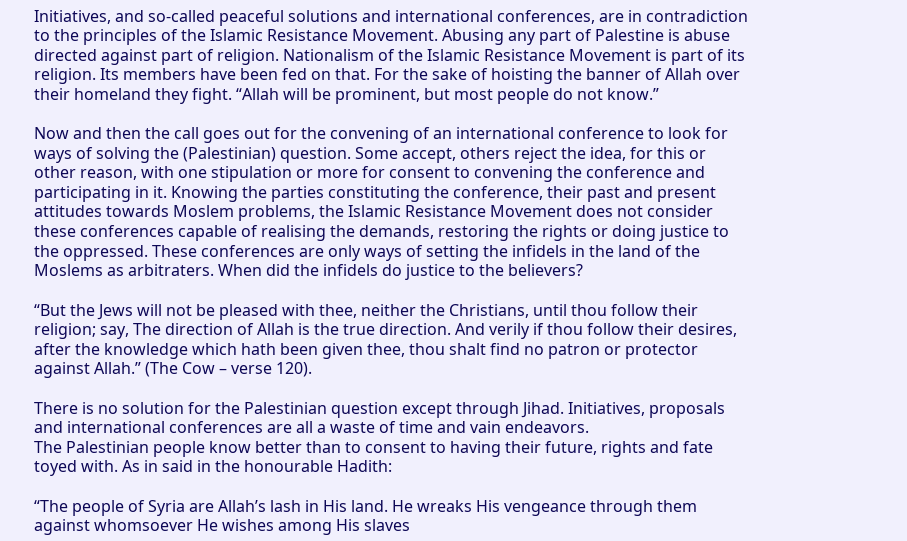Initiatives, and so-called peaceful solutions and international conferences, are in contradiction to the principles of the Islamic Resistance Movement. Abusing any part of Palestine is abuse directed against part of religion. Nationalism of the Islamic Resistance Movement is part of its religion. Its members have been fed on that. For the sake of hoisting the banner of Allah over their homeland they fight. “Allah will be prominent, but most people do not know.”

Now and then the call goes out for the convening of an international conference to look for ways of solving the (Palestinian) question. Some accept, others reject the idea, for this or other reason, with one stipulation or more for consent to convening the conference and participating in it. Knowing the parties constituting the conference, their past and present attitudes towards Moslem problems, the Islamic Resistance Movement does not consider these conferences capable of realising the demands, restoring the rights or doing justice to the oppressed. These conferences are only ways of setting the infidels in the land of the Moslems as arbitraters. When did the infidels do justice to the believers?

“But the Jews will not be pleased with thee, neither the Christians, until thou follow their religion; say, The direction of Allah is the true direction. And verily if thou follow their desires, after the knowledge which hath been given thee, thou shalt find no patron or protector against Allah.” (The Cow – verse 120).

There is no solution for the Palestinian question except through Jihad. Initiatives, proposals and international conferences are all a waste of time and vain endeavors.
The Palestinian people know better than to consent to having their future, rights and fate toyed with. As in said in the honourable Hadith:

“The people of Syria are Allah’s lash in His land. He wreaks His vengeance through them against whomsoever He wishes among His slaves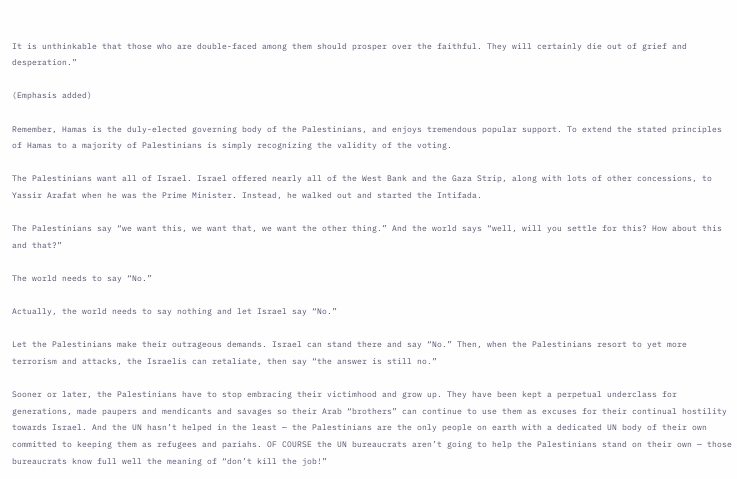It is unthinkable that those who are double-faced among them should prosper over the faithful. They will certainly die out of grief and desperation.”

(Emphasis added)

Remember, Hamas is the duly-elected governing body of the Palestinians, and enjoys tremendous popular support. To extend the stated principles of Hamas to a majority of Palestinians is simply recognizing the validity of the voting.

The Palestinians want all of Israel. Israel offered nearly all of the West Bank and the Gaza Strip, along with lots of other concessions, to Yassir Arafat when he was the Prime Minister. Instead, he walked out and started the Intifada.

The Palestinians say “we want this, we want that, we want the other thing.” And the world says “well, will you settle for this? How about this and that?”

The world needs to say “No.”

Actually, the world needs to say nothing and let Israel say “No.”

Let the Palestinians make their outrageous demands. Israel can stand there and say “No.” Then, when the Palestinians resort to yet more terrorism and attacks, the Israelis can retaliate, then say “the answer is still no.”

Sooner or later, the Palestinians have to stop embracing their victimhood and grow up. They have been kept a perpetual underclass for generations, made paupers and mendicants and savages so their Arab “brothers” can continue to use them as excuses for their continual hostility towards Israel. And the UN hasn’t helped in the least — the Palestinians are the only people on earth with a dedicated UN body of their own committed to keeping them as refugees and pariahs. OF COURSE the UN bureaucrats aren’t going to help the Palestinians stand on their own — those bureaucrats know full well the meaning of “don’t kill the job!”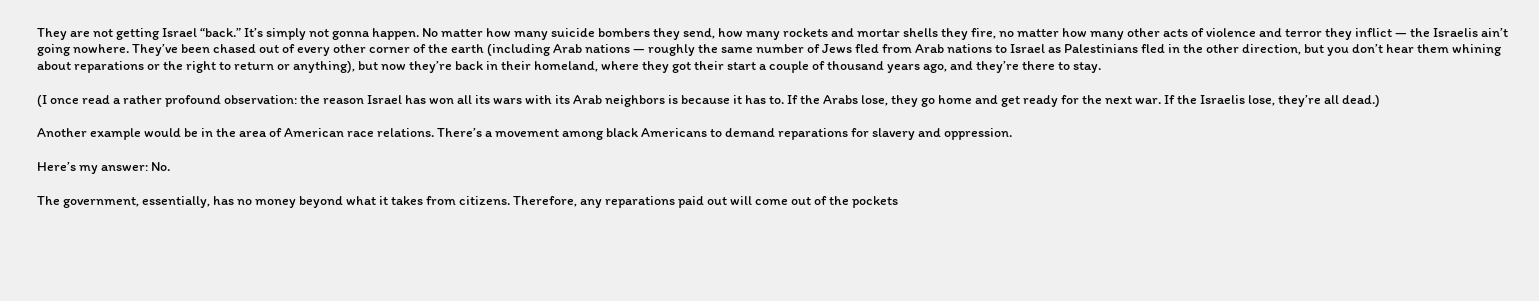They are not getting Israel “back.” It’s simply not gonna happen. No matter how many suicide bombers they send, how many rockets and mortar shells they fire, no matter how many other acts of violence and terror they inflict — the Israelis ain’t going nowhere. They’ve been chased out of every other corner of the earth (including Arab nations — roughly the same number of Jews fled from Arab nations to Israel as Palestinians fled in the other direction, but you don’t hear them whining about reparations or the right to return or anything), but now they’re back in their homeland, where they got their start a couple of thousand years ago, and they’re there to stay.

(I once read a rather profound observation: the reason Israel has won all its wars with its Arab neighbors is because it has to. If the Arabs lose, they go home and get ready for the next war. If the Israelis lose, they’re all dead.)

Another example would be in the area of American race relations. There’s a movement among black Americans to demand reparations for slavery and oppression.

Here’s my answer: No.

The government, essentially, has no money beyond what it takes from citizens. Therefore, any reparations paid out will come out of the pockets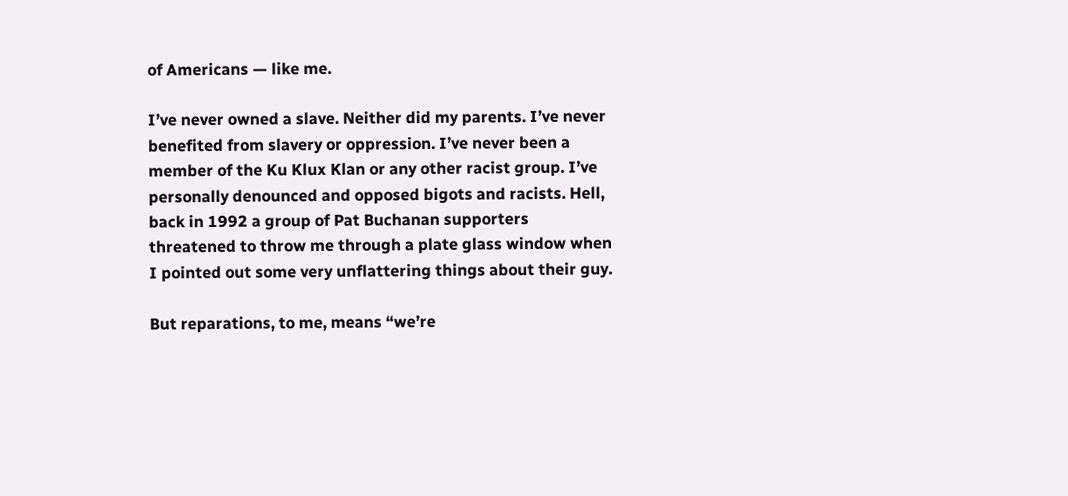of Americans — like me.

I’ve never owned a slave. Neither did my parents. I’ve never benefited from slavery or oppression. I’ve never been a member of the Ku Klux Klan or any other racist group. I’ve personally denounced and opposed bigots and racists. Hell, back in 1992 a group of Pat Buchanan supporters threatened to throw me through a plate glass window when I pointed out some very unflattering things about their guy.

But reparations, to me, means “we’re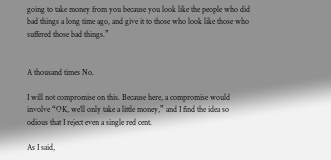going to take money from you because you look like the people who did bad things a long time ago, and give it to those who look like those who suffered those bad things.”


A thousand times No.

I will not compromise on this. Because here, a compromise would involve “OK, we’ll only take a little money,” and I find the idea so odious that I reject even a single red cent.

As I said,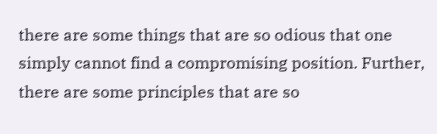there are some things that are so odious that one simply cannot find a compromising position. Further, there are some principles that are so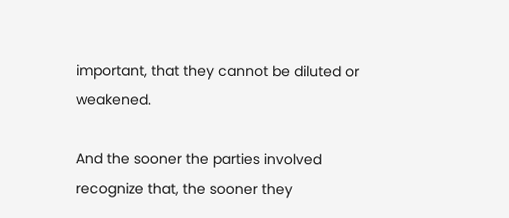important, that they cannot be diluted or weakened.

And the sooner the parties involved recognize that, the sooner they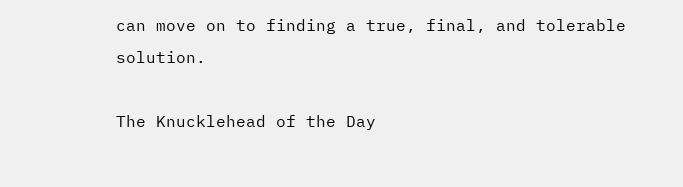can move on to finding a true, final, and tolerable solution.

The Knucklehead of the Day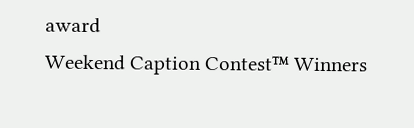award
Weekend Caption Contest™ Winners